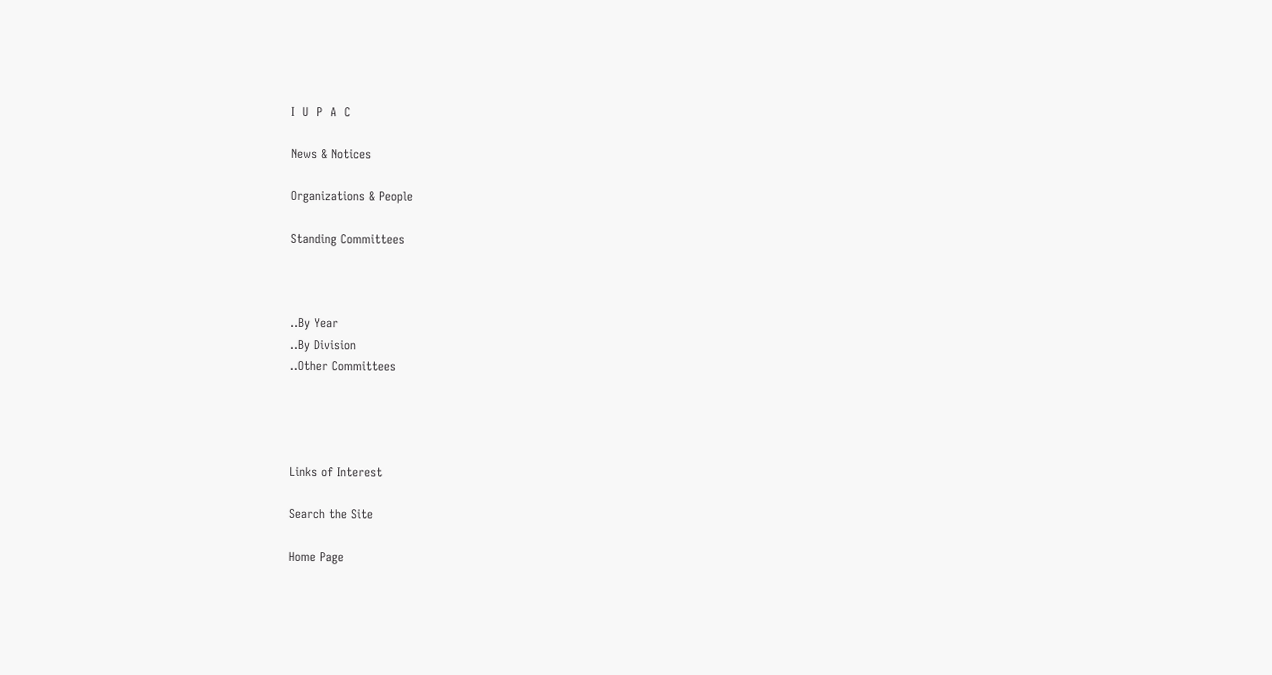I  U  P  A  C

News & Notices

Organizations & People

Standing Committees



..By Year
..By Division
..Other Committees




Links of Interest

Search the Site

Home Page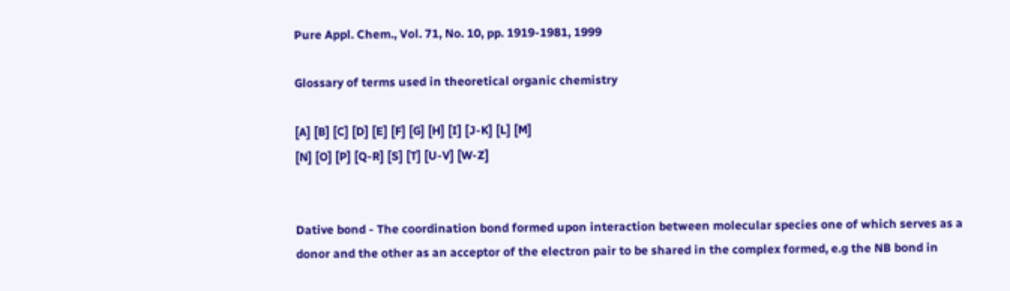Pure Appl. Chem., Vol. 71, No. 10, pp. 1919-1981, 1999

Glossary of terms used in theoretical organic chemistry

[A] [B] [C] [D] [E] [F] [G] [H] [I] [J-K] [L] [M]
[N] [O] [P] [Q-R] [S] [T] [U-V] [W-Z]


Dative bond - The coordination bond formed upon interaction between molecular species one of which serves as a donor and the other as an acceptor of the electron pair to be shared in the complex formed, e.g the NB bond in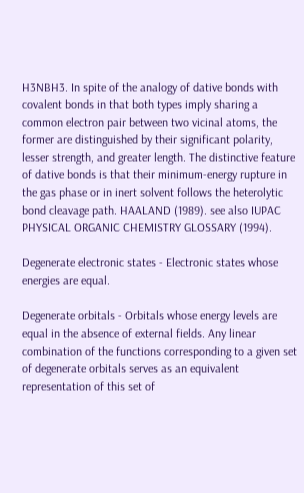H3NBH3. In spite of the analogy of dative bonds with covalent bonds in that both types imply sharing a common electron pair between two vicinal atoms, the former are distinguished by their significant polarity, lesser strength, and greater length. The distinctive feature of dative bonds is that their minimum-energy rupture in the gas phase or in inert solvent follows the heterolytic bond cleavage path. HAALAND (1989). see also IUPAC PHYSICAL ORGANIC CHEMISTRY GLOSSARY (1994).

Degenerate electronic states - Electronic states whose energies are equal.

Degenerate orbitals - Orbitals whose energy levels are equal in the absence of external fields. Any linear combination of the functions corresponding to a given set of degenerate orbitals serves as an equivalent representation of this set of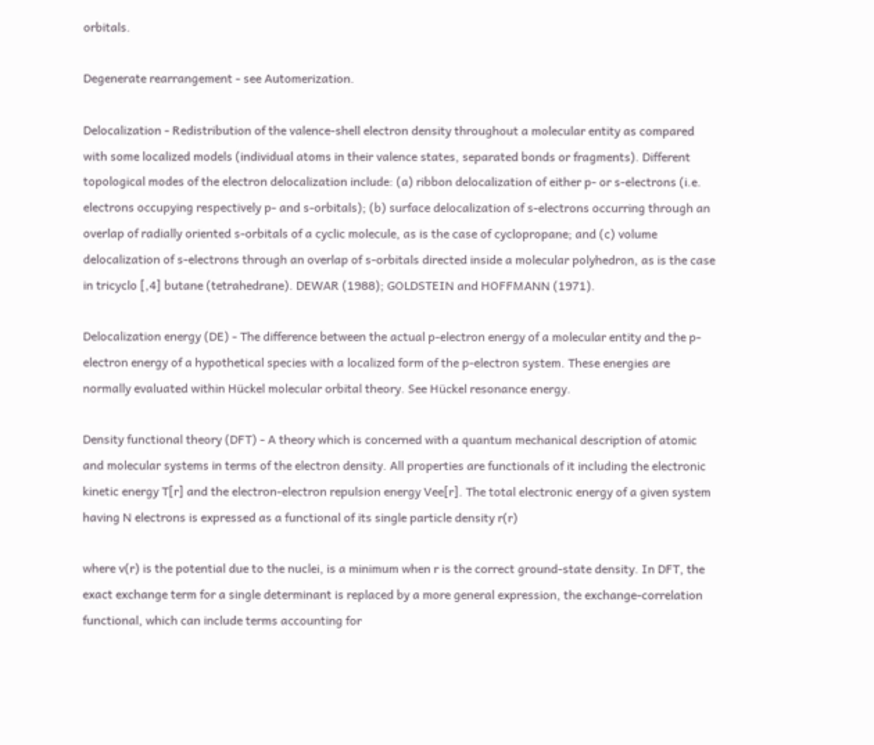orbitals.

Degenerate rearrangement - see Automerization.

Delocalization - Redistribution of the valence-shell electron density throughout a molecular entity as compared with some localized models (individual atoms in their valence states, separated bonds or fragments). Different topological modes of the electron delocalization include: (a) ribbon delocalization of either p- or s-electrons (i.e. electrons occupying respectively p- and s-orbitals); (b) surface delocalization of s-electrons occurring through an overlap of radially oriented s-orbitals of a cyclic molecule, as is the case of cyclopropane; and (c) volume delocalization of s-electrons through an overlap of s-orbitals directed inside a molecular polyhedron, as is the case in tricyclo [,4] butane (tetrahedrane). DEWAR (1988); GOLDSTEIN and HOFFMANN (1971).

Delocalization energy (DE) - The difference between the actual p-electron energy of a molecular entity and the p-electron energy of a hypothetical species with a localized form of the p-electron system. These energies are normally evaluated within Hückel molecular orbital theory. See Hückel resonance energy.

Density functional theory (DFT) - A theory which is concerned with a quantum mechanical description of atomic and molecular systems in terms of the electron density. All properties are functionals of it including the electronic kinetic energy T[r] and the electron-electron repulsion energy Vee[r]. The total electronic energy of a given system having N electrons is expressed as a functional of its single particle density r(r)

where v(r) is the potential due to the nuclei, is a minimum when r is the correct ground-state density. In DFT, the exact exchange term for a single determinant is replaced by a more general expression, the exchange-correlation functional, which can include terms accounting for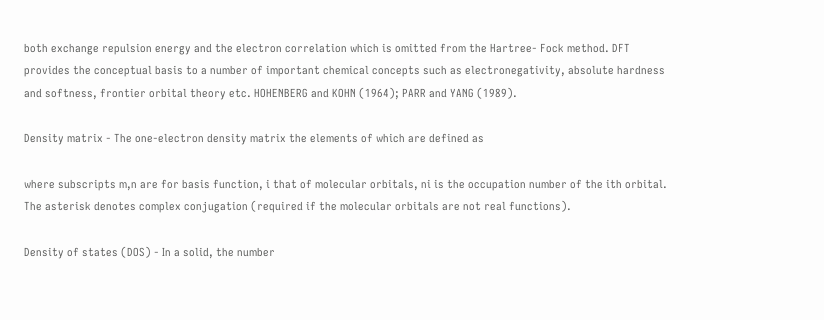both exchange repulsion energy and the electron correlation which is omitted from the Hartree- Fock method. DFT provides the conceptual basis to a number of important chemical concepts such as electronegativity, absolute hardness and softness, frontier orbital theory etc. HOHENBERG and KOHN (1964); PARR and YANG (1989).

Density matrix - The one-electron density matrix the elements of which are defined as

where subscripts m,n are for basis function, i that of molecular orbitals, ni is the occupation number of the ith orbital. The asterisk denotes complex conjugation (required if the molecular orbitals are not real functions).

Density of states (DOS) - In a solid, the number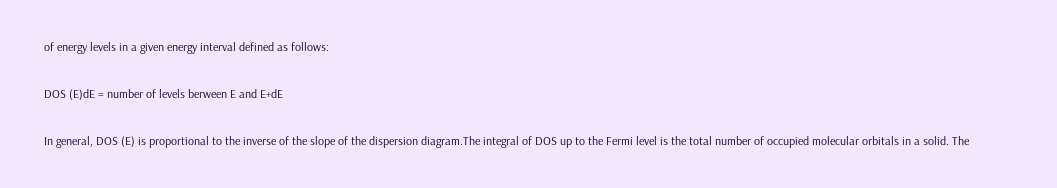of energy levels in a given energy interval defined as follows:

DOS (E)dE = number of levels berween E and E+dE

In general, DOS (E) is proportional to the inverse of the slope of the dispersion diagram.The integral of DOS up to the Fermi level is the total number of occupied molecular orbitals in a solid. The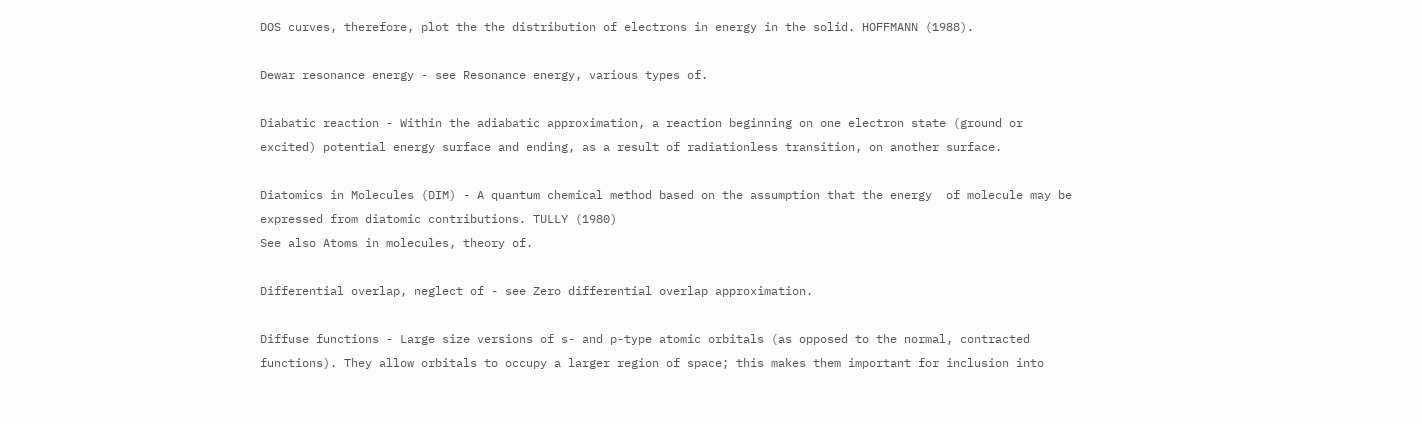DOS curves, therefore, plot the the distribution of electrons in energy in the solid. HOFFMANN (1988).

Dewar resonance energy - see Resonance energy, various types of.

Diabatic reaction - Within the adiabatic approximation, a reaction beginning on one electron state (ground or excited) potential energy surface and ending, as a result of radiationless transition, on another surface.

Diatomics in Molecules (DIM) - A quantum chemical method based on the assumption that the energy  of molecule may be expressed from diatomic contributions. TULLY (1980)
See also Atoms in molecules, theory of.

Differential overlap, neglect of - see Zero differential overlap approximation.

Diffuse functions - Large size versions of s- and p-type atomic orbitals (as opposed to the normal, contracted functions). They allow orbitals to occupy a larger region of space; this makes them important for inclusion into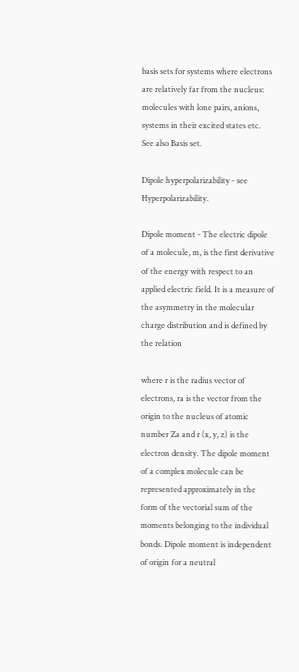basis sets for systems where electrons are relatively far from the nucleus: molecules with lone pairs, anions, systems in their excited states etc.
See also Basis set.

Dipole hyperpolarizability - see Hyperpolarizability.

Dipole moment - The electric dipole of a molecule, m, is the first derivative of the energy with respect to an applied electric field. It is a measure of the asymmetry in the molecular charge distribution and is defined by the relation

where r is the radius vector of electrons, ra is the vector from the origin to the nucleus of atomic number Za and r (x, y, z) is the electron density. The dipole moment of a complex molecule can be represented approximately in the form of the vectorial sum of the moments belonging to the individual bonds. Dipole moment is independent of origin for a neutral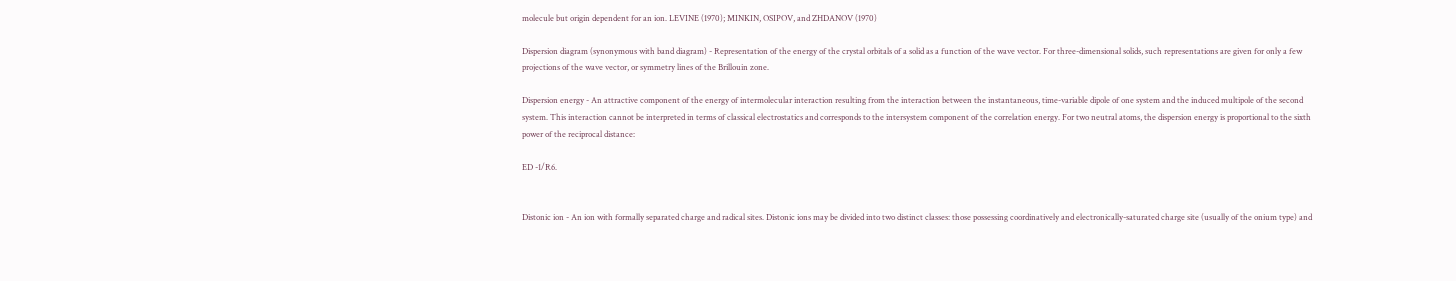molecule but origin dependent for an ion. LEVINE (1970); MINKIN, OSIPOV, and ZHDANOV (1970)

Dispersion diagram (synonymous with band diagram) - Representation of the energy of the crystal orbitals of a solid as a function of the wave vector. For three-dimensional solids, such representations are given for only a few projections of the wave vector, or symmetry lines of the Brillouin zone.

Dispersion energy - An attractive component of the energy of intermolecular interaction resulting from the interaction between the instantaneous, time-variable dipole of one system and the induced multipole of the second system. This interaction cannot be interpreted in terms of classical electrostatics and corresponds to the intersystem component of the correlation energy. For two neutral atoms, the dispersion energy is proportional to the sixth power of the reciprocal distance:

ED -1/R6.


Distonic ion - An ion with formally separated charge and radical sites. Distonic ions may be divided into two distinct classes: those possessing coordinatively and electronically-saturated charge site (usually of the onium type) and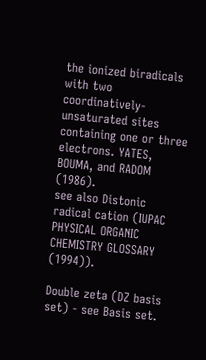the ionized biradicals with two coordinatively-unsaturated sites containing one or three electrons. YATES, BOUMA, and RADOM (1986).
see also Distonic radical cation (IUPAC PHYSICAL ORGANIC CHEMISTRY GLOSSARY (1994)).

Double zeta (DZ basis set) - see Basis set.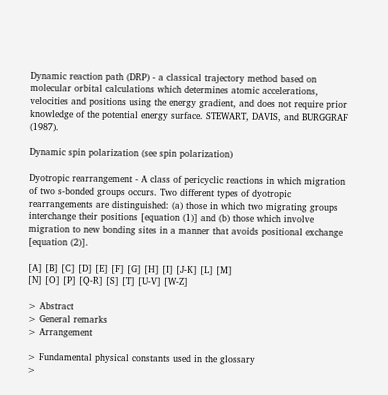Dynamic reaction path (DRP) - a classical trajectory method based on molecular orbital calculations which determines atomic accelerations, velocities and positions using the energy gradient, and does not require prior knowledge of the potential energy surface. STEWART, DAVIS, and BURGGRAF (1987).

Dynamic spin polarization (see spin polarization)

Dyotropic rearrangement - A class of pericyclic reactions in which migration of two s-bonded groups occurs. Two different types of dyotropic rearrangements are distinguished: (a) those in which two migrating groups interchange their positions [equation (1)] and (b) those which involve migration to new bonding sites in a manner that avoids positional exchange [equation (2)].

[A] [B] [C] [D] [E] [F] [G] [H] [I] [J-K] [L] [M]
[N] [O] [P] [Q-R] [S] [T] [U-V] [W-Z]

> Abstract
> General remarks
> Arrangement

> Fundamental physical constants used in the glossary
>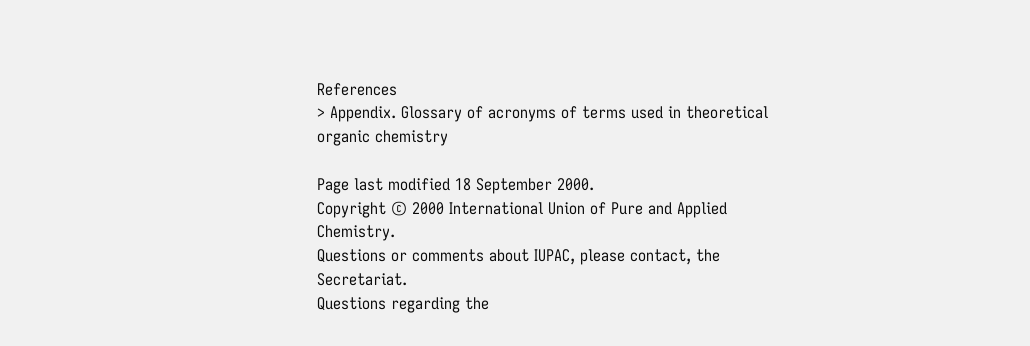References
> Appendix. Glossary of acronyms of terms used in theoretical organic chemistry

Page last modified 18 September 2000.
Copyright © 2000 International Union of Pure and Applied Chemistry.
Questions or comments about IUPAC, please contact, the Secretariat.
Questions regarding the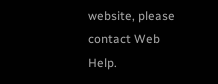website, please contact Web Help.